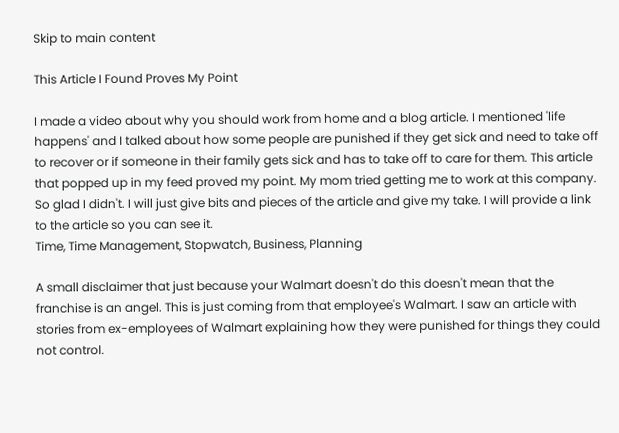Skip to main content

This Article I Found Proves My Point

I made a video about why you should work from home and a blog article. I mentioned 'life happens' and I talked about how some people are punished if they get sick and need to take off to recover or if someone in their family gets sick and has to take off to care for them. This article that popped up in my feed proved my point. My mom tried getting me to work at this company. So glad I didn't. I will just give bits and pieces of the article and give my take. I will provide a link to the article so you can see it.
Time, Time Management, Stopwatch, Business, Planning

A small disclaimer that just because your Walmart doesn't do this doesn't mean that the franchise is an angel. This is just coming from that employee's Walmart. I saw an article with stories from ex-employees of Walmart explaining how they were punished for things they could not control.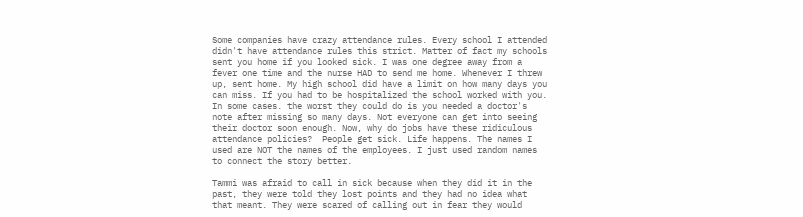Some companies have crazy attendance rules. Every school I attended didn't have attendance rules this strict. Matter of fact my schools sent you home if you looked sick. I was one degree away from a fever one time and the nurse HAD to send me home. Whenever I threw up, sent home. My high school did have a limit on how many days you can miss. If you had to be hospitalized the school worked with you. In some cases. the worst they could do is you needed a doctor's note after missing so many days. Not everyone can get into seeing their doctor soon enough. Now, why do jobs have these ridiculous attendance policies?  People get sick. Life happens. The names I used are NOT the names of the employees. I just used random names to connect the story better.

Tammi was afraid to call in sick because when they did it in the past, they were told they lost points and they had no idea what that meant. They were scared of calling out in fear they would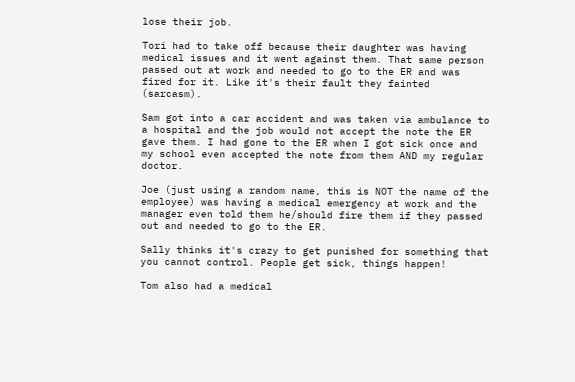lose their job.

Tori had to take off because their daughter was having medical issues and it went against them. That same person passed out at work and needed to go to the ER and was fired for it. Like it's their fault they fainted (sarcasm).

Sam got into a car accident and was taken via ambulance to a hospital and the job would not accept the note the ER gave them. I had gone to the ER when I got sick once and my school even accepted the note from them AND my regular doctor.

Joe (just using a random name, this is NOT the name of the employee) was having a medical emergency at work and the manager even told them he/should fire them if they passed out and needed to go to the ER.

Sally thinks it's crazy to get punished for something that you cannot control. People get sick, things happen!

Tom also had a medical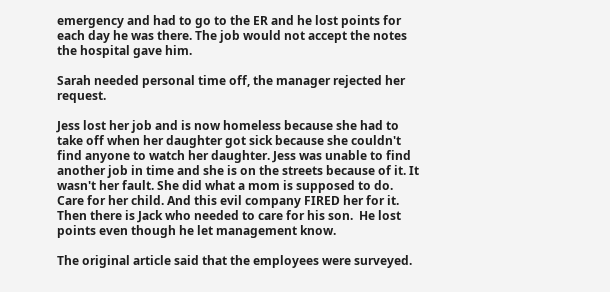emergency and had to go to the ER and he lost points for each day he was there. The job would not accept the notes the hospital gave him.

Sarah needed personal time off, the manager rejected her request.

Jess lost her job and is now homeless because she had to take off when her daughter got sick because she couldn't find anyone to watch her daughter. Jess was unable to find another job in time and she is on the streets because of it. It wasn't her fault. She did what a mom is supposed to do. Care for her child. And this evil company FIRED her for it.
Then there is Jack who needed to care for his son.  He lost points even though he let management know.

The original article said that the employees were surveyed.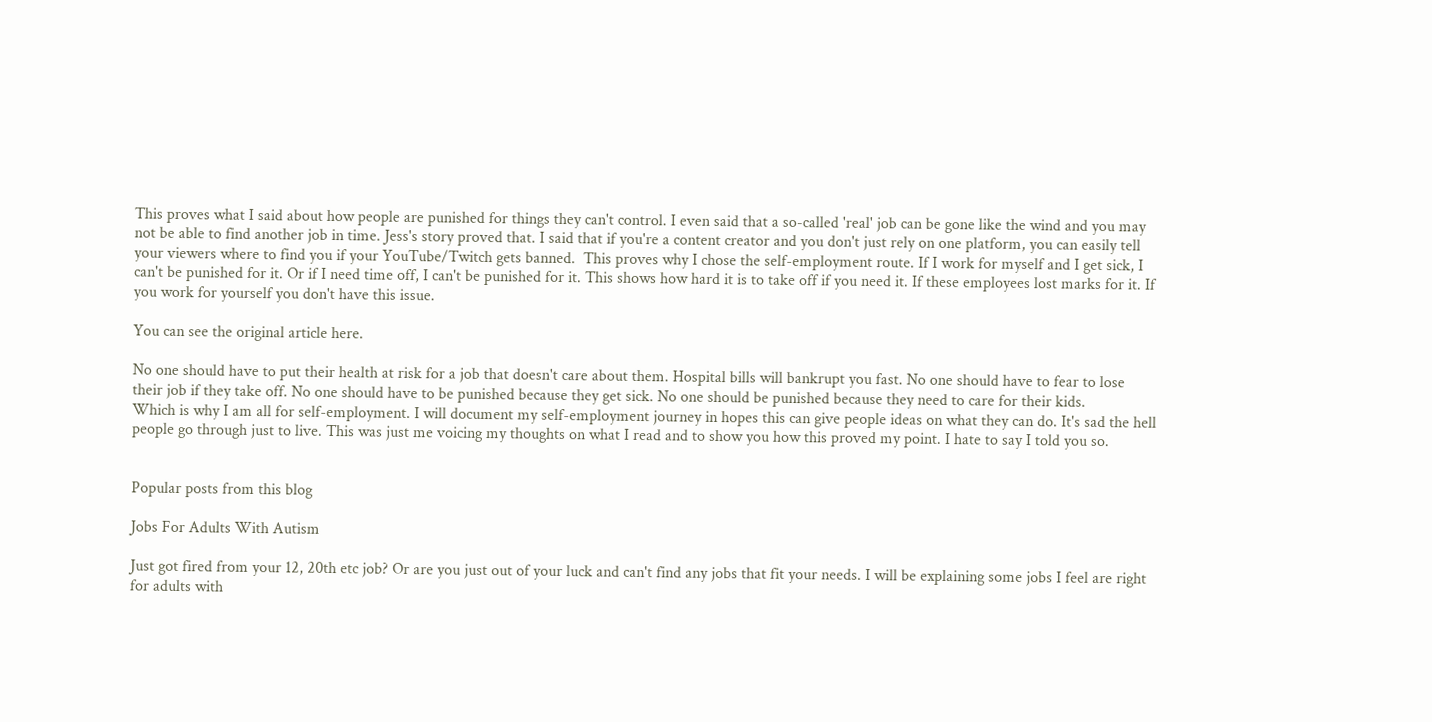This proves what I said about how people are punished for things they can't control. I even said that a so-called 'real' job can be gone like the wind and you may not be able to find another job in time. Jess's story proved that. I said that if you're a content creator and you don't just rely on one platform, you can easily tell your viewers where to find you if your YouTube/Twitch gets banned.  This proves why I chose the self-employment route. If I work for myself and I get sick, I can't be punished for it. Or if I need time off, I can't be punished for it. This shows how hard it is to take off if you need it. If these employees lost marks for it. If you work for yourself you don't have this issue.

You can see the original article here.

No one should have to put their health at risk for a job that doesn't care about them. Hospital bills will bankrupt you fast. No one should have to fear to lose their job if they take off. No one should have to be punished because they get sick. No one should be punished because they need to care for their kids.
Which is why I am all for self-employment. I will document my self-employment journey in hopes this can give people ideas on what they can do. It's sad the hell people go through just to live. This was just me voicing my thoughts on what I read and to show you how this proved my point. I hate to say I told you so.


Popular posts from this blog

Jobs For Adults With Autism

Just got fired from your 12, 20th etc job? Or are you just out of your luck and can't find any jobs that fit your needs. I will be explaining some jobs I feel are right for adults with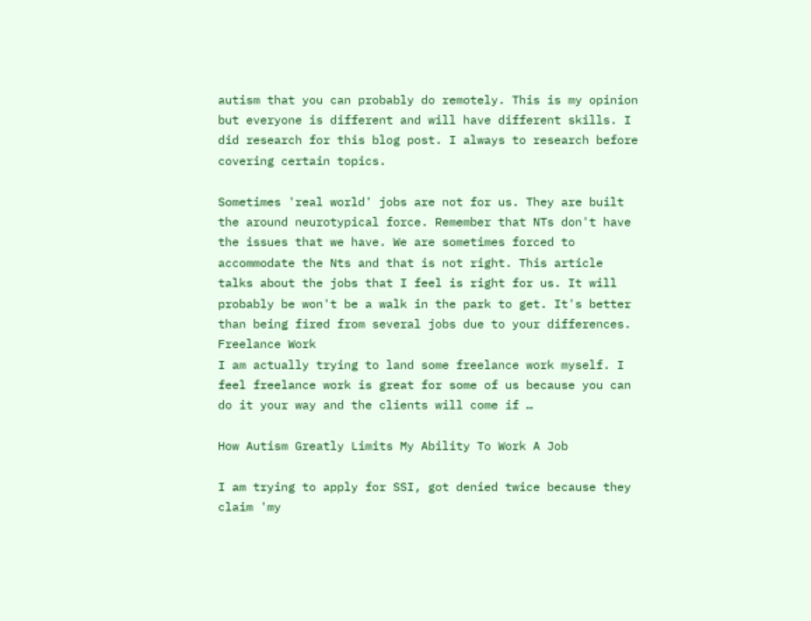autism that you can probably do remotely. This is my opinion but everyone is different and will have different skills. I did research for this blog post. I always to research before covering certain topics.

Sometimes 'real world' jobs are not for us. They are built the around neurotypical force. Remember that NTs don't have the issues that we have. We are sometimes forced to accommodate the Nts and that is not right. This article talks about the jobs that I feel is right for us. It will probably be won't be a walk in the park to get. It's better than being fired from several jobs due to your differences.
Freelance Work
I am actually trying to land some freelance work myself. I feel freelance work is great for some of us because you can do it your way and the clients will come if …

How Autism Greatly Limits My Ability To Work A Job

I am trying to apply for SSI, got denied twice because they claim 'my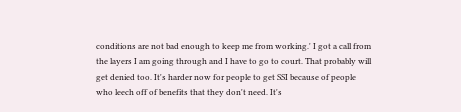conditions are not bad enough to keep me from working.' I got a call from the layers I am going through and I have to go to court. That probably will get denied too. It's harder now for people to get SSI because of people who leech off of benefits that they don't need. It's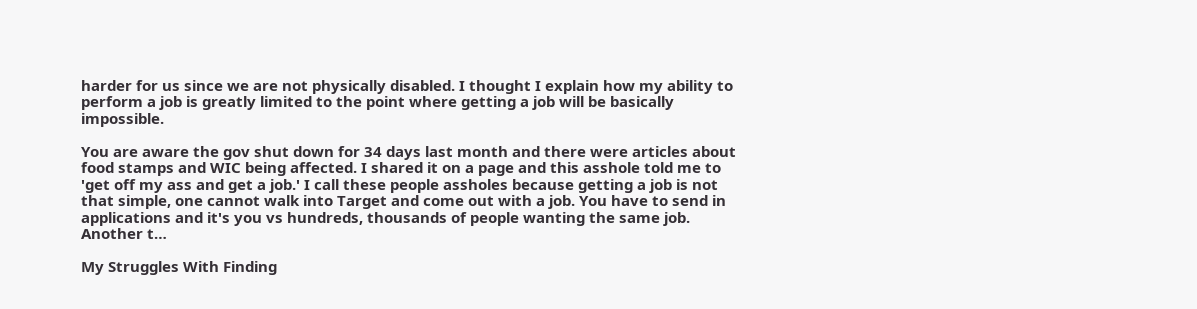harder for us since we are not physically disabled. I thought I explain how my ability to perform a job is greatly limited to the point where getting a job will be basically impossible.

You are aware the gov shut down for 34 days last month and there were articles about food stamps and WIC being affected. I shared it on a page and this asshole told me to 'get off my ass and get a job.' I call these people assholes because getting a job is not that simple, one cannot walk into Target and come out with a job. You have to send in applications and it's you vs hundreds, thousands of people wanting the same job. Another t…

My Struggles With Finding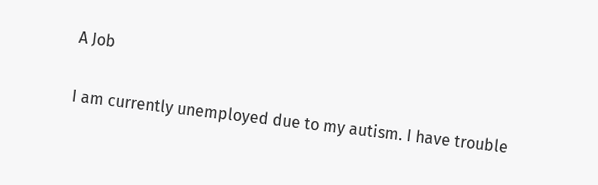A Job

I am currently unemployed due to my autism. I have trouble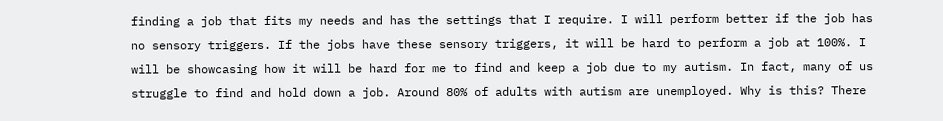finding a job that fits my needs and has the settings that I require. I will perform better if the job has no sensory triggers. If the jobs have these sensory triggers, it will be hard to perform a job at 100%. I will be showcasing how it will be hard for me to find and keep a job due to my autism. In fact, many of us struggle to find and hold down a job. Around 80% of adults with autism are unemployed. Why is this? There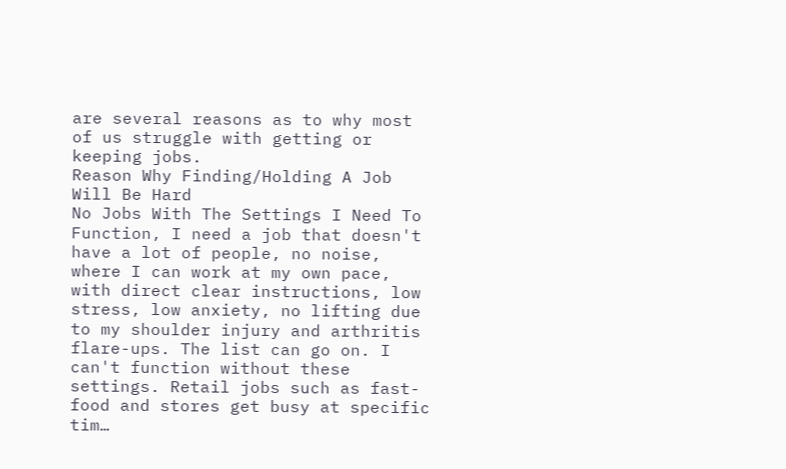are several reasons as to why most of us struggle with getting or keeping jobs.
Reason Why Finding/Holding A Job Will Be Hard
No Jobs With The Settings I Need To Function, I need a job that doesn't have a lot of people, no noise, where I can work at my own pace, with direct clear instructions, low stress, low anxiety, no lifting due to my shoulder injury and arthritis flare-ups. The list can go on. I can't function without these settings. Retail jobs such as fast-food and stores get busy at specific tim…